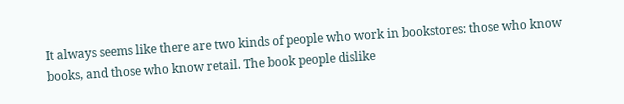It always seems like there are two kinds of people who work in bookstores: those who know books, and those who know retail. The book people dislike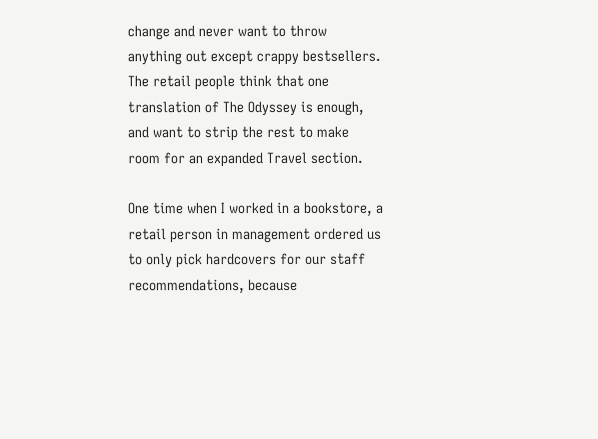change and never want to throw anything out except crappy bestsellers. The retail people think that one translation of The Odyssey is enough, and want to strip the rest to make room for an expanded Travel section.

One time when I worked in a bookstore, a retail person in management ordered us to only pick hardcovers for our staff recommendations, because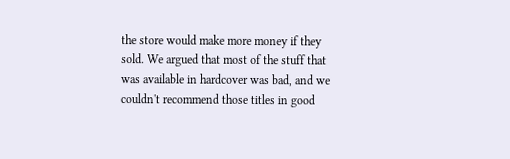the store would make more money if they sold. We argued that most of the stuff that was available in hardcover was bad, and we couldn't recommend those titles in good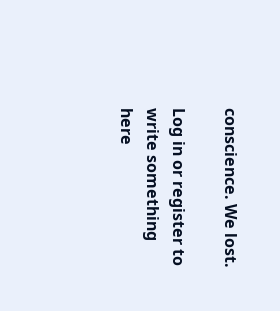conscience. We lost.

Log in or register to write something here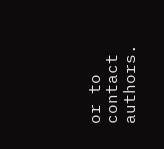or to contact authors.